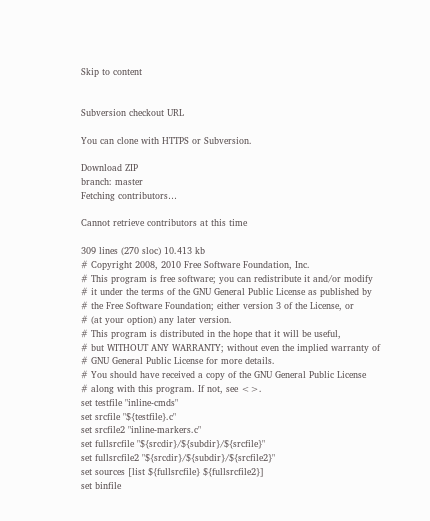Skip to content


Subversion checkout URL

You can clone with HTTPS or Subversion.

Download ZIP
branch: master
Fetching contributors…

Cannot retrieve contributors at this time

309 lines (270 sloc) 10.413 kb
# Copyright 2008, 2010 Free Software Foundation, Inc.
# This program is free software; you can redistribute it and/or modify
# it under the terms of the GNU General Public License as published by
# the Free Software Foundation; either version 3 of the License, or
# (at your option) any later version.
# This program is distributed in the hope that it will be useful,
# but WITHOUT ANY WARRANTY; without even the implied warranty of
# GNU General Public License for more details.
# You should have received a copy of the GNU General Public License
# along with this program. If not, see <>.
set testfile "inline-cmds"
set srcfile "${testfile}.c"
set srcfile2 "inline-markers.c"
set fullsrcfile "${srcdir}/${subdir}/${srcfile}"
set fullsrcfile2 "${srcdir}/${subdir}/${srcfile2}"
set sources [list ${fullsrcfile} ${fullsrcfile2}]
set binfile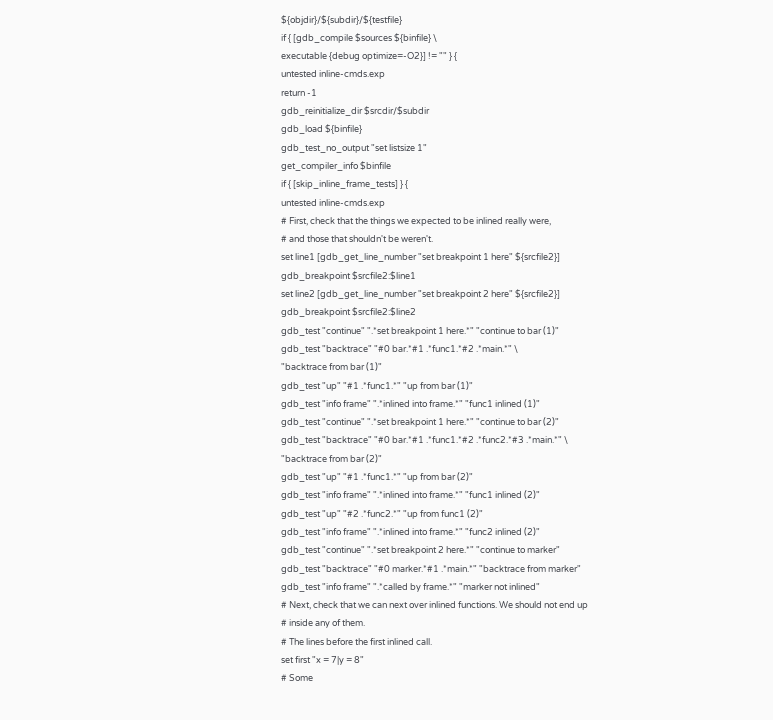${objdir}/${subdir}/${testfile}
if { [gdb_compile $sources ${binfile} \
executable {debug optimize=-O2}] != "" } {
untested inline-cmds.exp
return -1
gdb_reinitialize_dir $srcdir/$subdir
gdb_load ${binfile}
gdb_test_no_output "set listsize 1"
get_compiler_info $binfile
if { [skip_inline_frame_tests] } {
untested inline-cmds.exp
# First, check that the things we expected to be inlined really were,
# and those that shouldn't be weren't.
set line1 [gdb_get_line_number "set breakpoint 1 here" ${srcfile2}]
gdb_breakpoint $srcfile2:$line1
set line2 [gdb_get_line_number "set breakpoint 2 here" ${srcfile2}]
gdb_breakpoint $srcfile2:$line2
gdb_test "continue" ".*set breakpoint 1 here.*" "continue to bar (1)"
gdb_test "backtrace" "#0 bar.*#1 .*func1.*#2 .*main.*" \
"backtrace from bar (1)"
gdb_test "up" "#1 .*func1.*" "up from bar (1)"
gdb_test "info frame" ".*inlined into frame.*" "func1 inlined (1)"
gdb_test "continue" ".*set breakpoint 1 here.*" "continue to bar (2)"
gdb_test "backtrace" "#0 bar.*#1 .*func1.*#2 .*func2.*#3 .*main.*" \
"backtrace from bar (2)"
gdb_test "up" "#1 .*func1.*" "up from bar (2)"
gdb_test "info frame" ".*inlined into frame.*" "func1 inlined (2)"
gdb_test "up" "#2 .*func2.*" "up from func1 (2)"
gdb_test "info frame" ".*inlined into frame.*" "func2 inlined (2)"
gdb_test "continue" ".*set breakpoint 2 here.*" "continue to marker"
gdb_test "backtrace" "#0 marker.*#1 .*main.*" "backtrace from marker"
gdb_test "info frame" ".*called by frame.*" "marker not inlined"
# Next, check that we can next over inlined functions. We should not end up
# inside any of them.
# The lines before the first inlined call.
set first "x = 7|y = 8"
# Some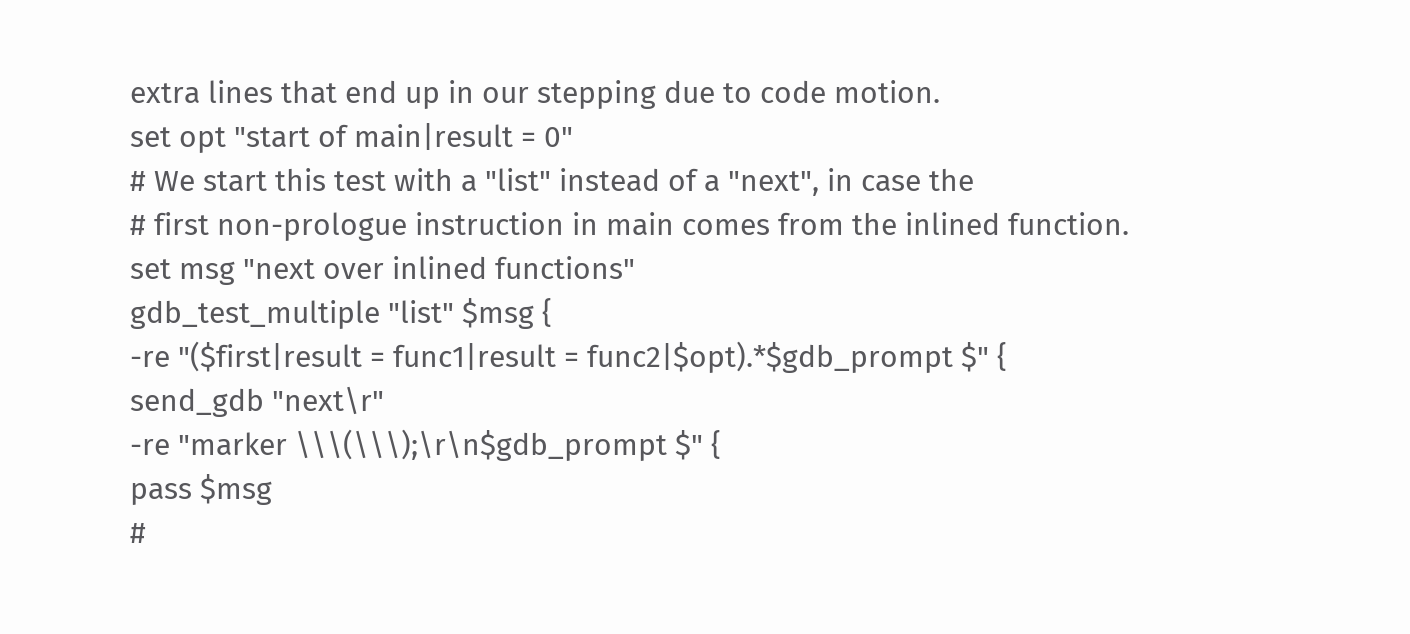extra lines that end up in our stepping due to code motion.
set opt "start of main|result = 0"
# We start this test with a "list" instead of a "next", in case the
# first non-prologue instruction in main comes from the inlined function.
set msg "next over inlined functions"
gdb_test_multiple "list" $msg {
-re "($first|result = func1|result = func2|$opt).*$gdb_prompt $" {
send_gdb "next\r"
-re "marker \\\(\\\);\r\n$gdb_prompt $" {
pass $msg
#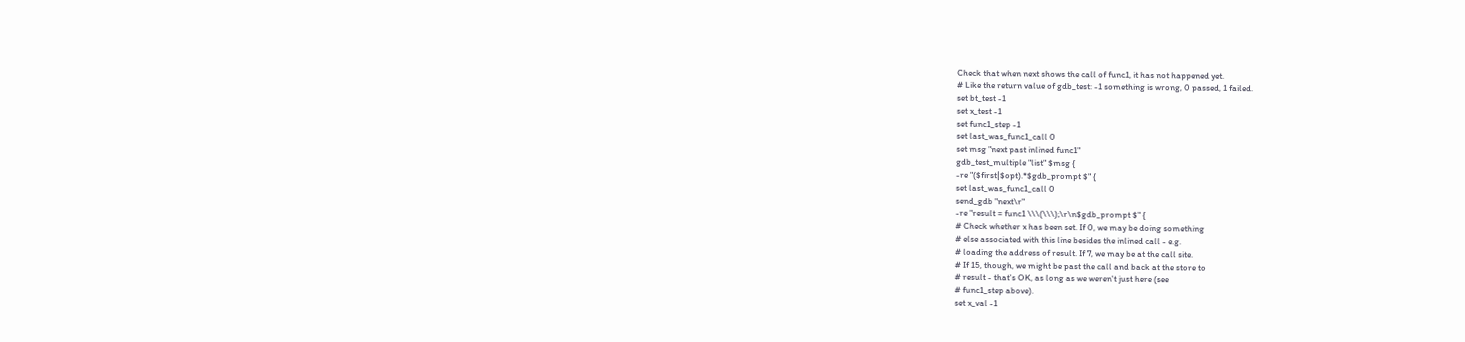Check that when next shows the call of func1, it has not happened yet.
# Like the return value of gdb_test: -1 something is wrong, 0 passed, 1 failed.
set bt_test -1
set x_test -1
set func1_step -1
set last_was_func1_call 0
set msg "next past inlined func1"
gdb_test_multiple "list" $msg {
-re "($first|$opt).*$gdb_prompt $" {
set last_was_func1_call 0
send_gdb "next\r"
-re "result = func1 \\\(\\\);\r\n$gdb_prompt $" {
# Check whether x has been set. If 0, we may be doing something
# else associated with this line besides the inlined call - e.g.
# loading the address of result. If 7, we may be at the call site.
# If 15, though, we might be past the call and back at the store to
# result - that's OK, as long as we weren't just here (see
# func1_step above).
set x_val -1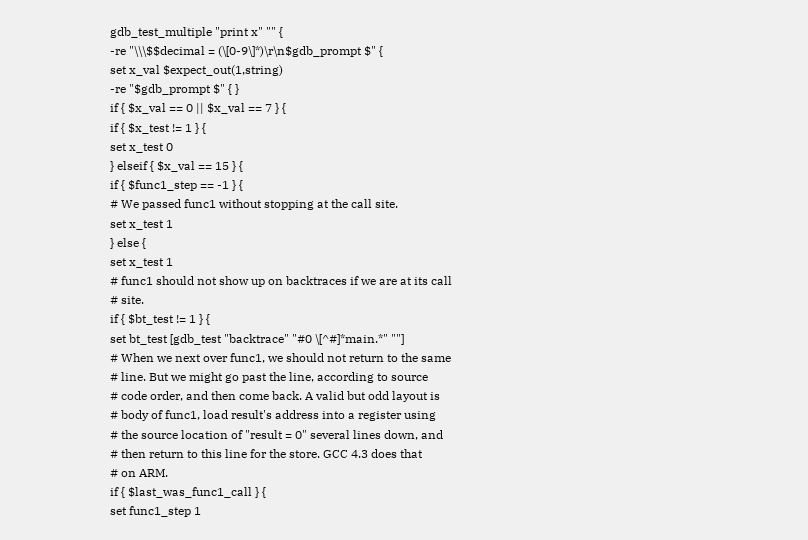gdb_test_multiple "print x" "" {
-re "\\\$$decimal = (\[0-9\]*)\r\n$gdb_prompt $" {
set x_val $expect_out(1,string)
-re "$gdb_prompt $" { }
if { $x_val == 0 || $x_val == 7 } {
if { $x_test != 1 } {
set x_test 0
} elseif { $x_val == 15 } {
if { $func1_step == -1 } {
# We passed func1 without stopping at the call site.
set x_test 1
} else {
set x_test 1
# func1 should not show up on backtraces if we are at its call
# site.
if { $bt_test != 1 } {
set bt_test [gdb_test "backtrace" "#0 \[^#]*main.*" ""]
# When we next over func1, we should not return to the same
# line. But we might go past the line, according to source
# code order, and then come back. A valid but odd layout is
# body of func1, load result's address into a register using
# the source location of "result = 0" several lines down, and
# then return to this line for the store. GCC 4.3 does that
# on ARM.
if { $last_was_func1_call } {
set func1_step 1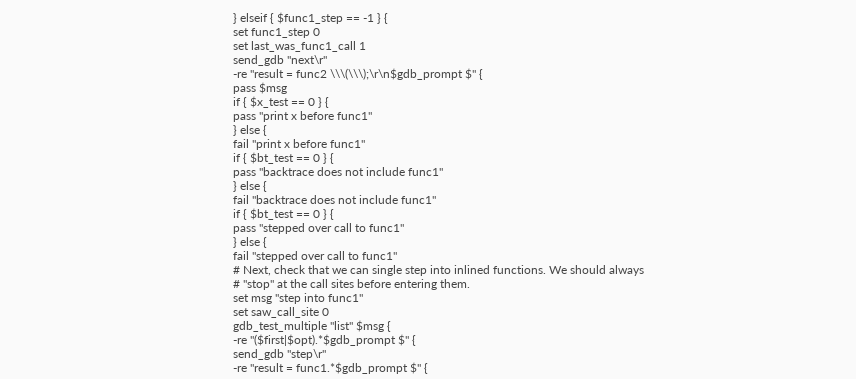} elseif { $func1_step == -1 } {
set func1_step 0
set last_was_func1_call 1
send_gdb "next\r"
-re "result = func2 \\\(\\\);\r\n$gdb_prompt $" {
pass $msg
if { $x_test == 0 } {
pass "print x before func1"
} else {
fail "print x before func1"
if { $bt_test == 0 } {
pass "backtrace does not include func1"
} else {
fail "backtrace does not include func1"
if { $bt_test == 0 } {
pass "stepped over call to func1"
} else {
fail "stepped over call to func1"
# Next, check that we can single step into inlined functions. We should always
# "stop" at the call sites before entering them.
set msg "step into func1"
set saw_call_site 0
gdb_test_multiple "list" $msg {
-re "($first|$opt).*$gdb_prompt $" {
send_gdb "step\r"
-re "result = func1.*$gdb_prompt $" {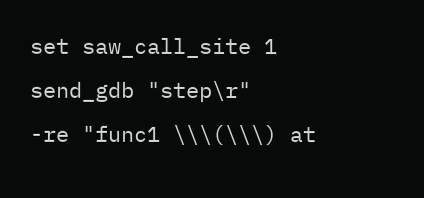set saw_call_site 1
send_gdb "step\r"
-re "func1 \\\(\\\) at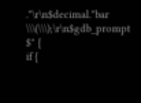.*\r\n$decimal.*bar \\\(\\\);\r\n$gdb_prompt $" {
if {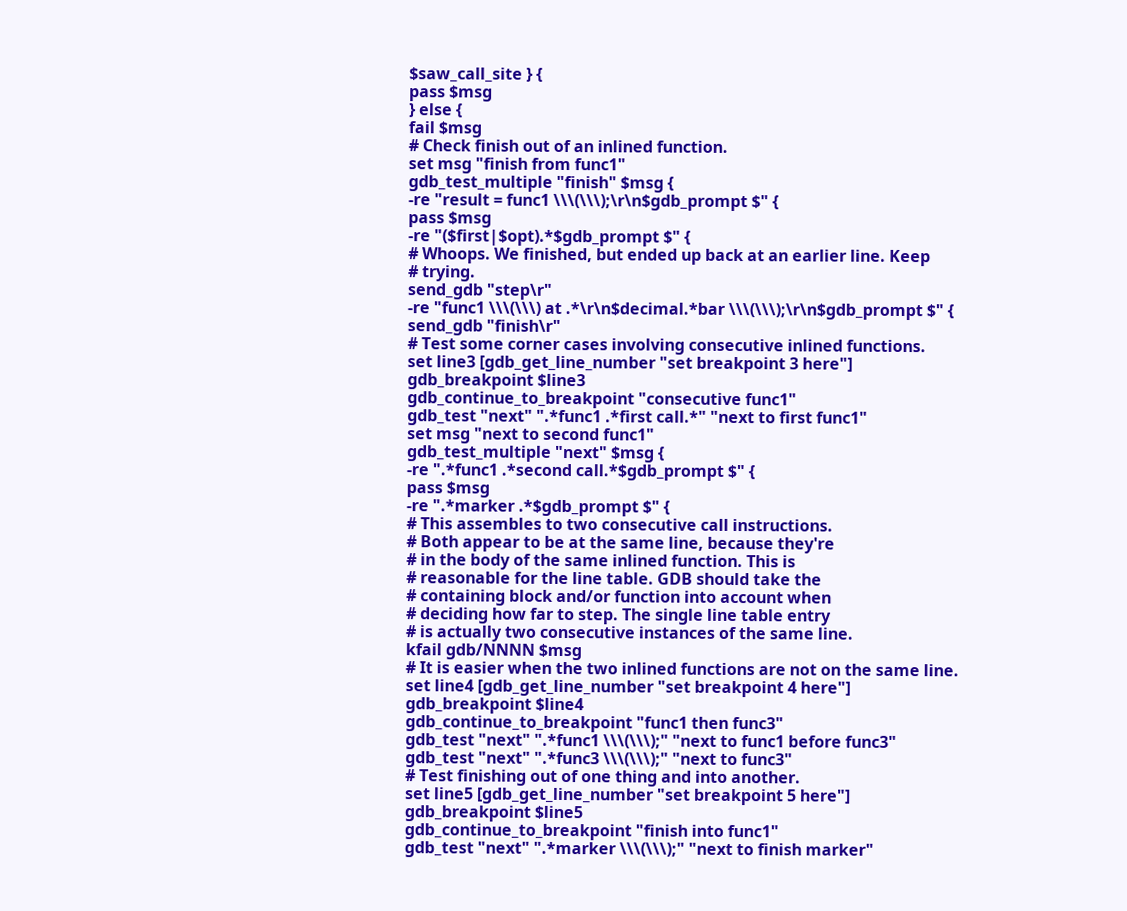$saw_call_site } {
pass $msg
} else {
fail $msg
# Check finish out of an inlined function.
set msg "finish from func1"
gdb_test_multiple "finish" $msg {
-re "result = func1 \\\(\\\);\r\n$gdb_prompt $" {
pass $msg
-re "($first|$opt).*$gdb_prompt $" {
# Whoops. We finished, but ended up back at an earlier line. Keep
# trying.
send_gdb "step\r"
-re "func1 \\\(\\\) at .*\r\n$decimal.*bar \\\(\\\);\r\n$gdb_prompt $" {
send_gdb "finish\r"
# Test some corner cases involving consecutive inlined functions.
set line3 [gdb_get_line_number "set breakpoint 3 here"]
gdb_breakpoint $line3
gdb_continue_to_breakpoint "consecutive func1"
gdb_test "next" ".*func1 .*first call.*" "next to first func1"
set msg "next to second func1"
gdb_test_multiple "next" $msg {
-re ".*func1 .*second call.*$gdb_prompt $" {
pass $msg
-re ".*marker .*$gdb_prompt $" {
# This assembles to two consecutive call instructions.
# Both appear to be at the same line, because they're
# in the body of the same inlined function. This is
# reasonable for the line table. GDB should take the
# containing block and/or function into account when
# deciding how far to step. The single line table entry
# is actually two consecutive instances of the same line.
kfail gdb/NNNN $msg
# It is easier when the two inlined functions are not on the same line.
set line4 [gdb_get_line_number "set breakpoint 4 here"]
gdb_breakpoint $line4
gdb_continue_to_breakpoint "func1 then func3"
gdb_test "next" ".*func1 \\\(\\\);" "next to func1 before func3"
gdb_test "next" ".*func3 \\\(\\\);" "next to func3"
# Test finishing out of one thing and into another.
set line5 [gdb_get_line_number "set breakpoint 5 here"]
gdb_breakpoint $line5
gdb_continue_to_breakpoint "finish into func1"
gdb_test "next" ".*marker \\\(\\\);" "next to finish marker"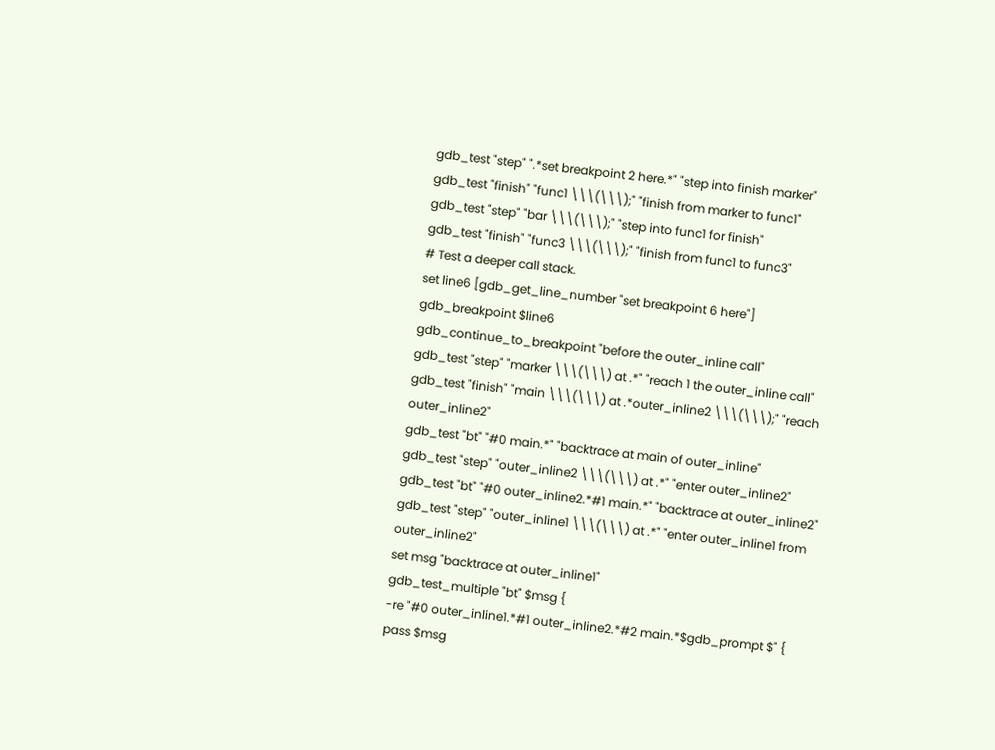gdb_test "step" ".*set breakpoint 2 here.*" "step into finish marker"
gdb_test "finish" "func1 \\\(\\\);" "finish from marker to func1"
gdb_test "step" "bar \\\(\\\);" "step into func1 for finish"
gdb_test "finish" "func3 \\\(\\\);" "finish from func1 to func3"
# Test a deeper call stack.
set line6 [gdb_get_line_number "set breakpoint 6 here"]
gdb_breakpoint $line6
gdb_continue_to_breakpoint "before the outer_inline call"
gdb_test "step" "marker \\\(\\\) at .*" "reach 1 the outer_inline call"
gdb_test "finish" "main \\\(\\\) at .*outer_inline2 \\\(\\\);" "reach outer_inline2"
gdb_test "bt" "#0 main.*" "backtrace at main of outer_inline"
gdb_test "step" "outer_inline2 \\\(\\\) at .*" "enter outer_inline2"
gdb_test "bt" "#0 outer_inline2.*#1 main.*" "backtrace at outer_inline2"
gdb_test "step" "outer_inline1 \\\(\\\) at .*" "enter outer_inline1 from outer_inline2"
set msg "backtrace at outer_inline1"
gdb_test_multiple "bt" $msg {
-re "#0 outer_inline1.*#1 outer_inline2.*#2 main.*$gdb_prompt $" {
pass $msg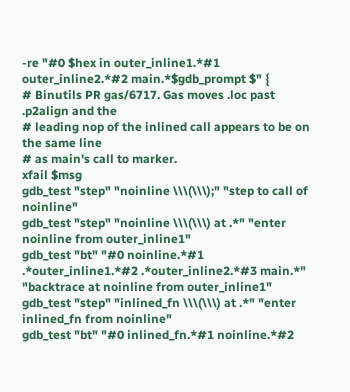-re "#0 $hex in outer_inline1.*#1 outer_inline2.*#2 main.*$gdb_prompt $" {
# Binutils PR gas/6717. Gas moves .loc past .p2align and the
# leading nop of the inlined call appears to be on the same line
# as main's call to marker.
xfail $msg
gdb_test "step" "noinline \\\(\\\);" "step to call of noinline"
gdb_test "step" "noinline \\\(\\\) at .*" "enter noinline from outer_inline1"
gdb_test "bt" "#0 noinline.*#1 .*outer_inline1.*#2 .*outer_inline2.*#3 main.*" "backtrace at noinline from outer_inline1"
gdb_test "step" "inlined_fn \\\(\\\) at .*" "enter inlined_fn from noinline"
gdb_test "bt" "#0 inlined_fn.*#1 noinline.*#2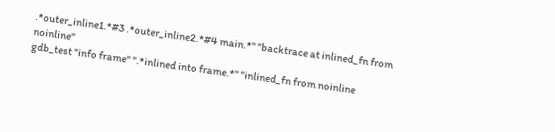.*outer_inline1.*#3 .*outer_inline2.*#4 main.*" "backtrace at inlined_fn from noinline"
gdb_test "info frame" ".*inlined into frame.*" "inlined_fn from noinline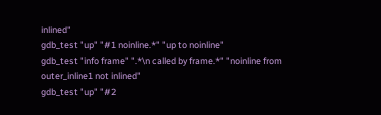inlined"
gdb_test "up" "#1 noinline.*" "up to noinline"
gdb_test "info frame" ".*\n called by frame.*" "noinline from outer_inline1 not inlined"
gdb_test "up" "#2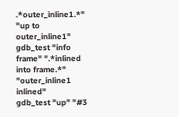.*outer_inline1.*" "up to outer_inline1"
gdb_test "info frame" ".*inlined into frame.*" "outer_inline1 inlined"
gdb_test "up" "#3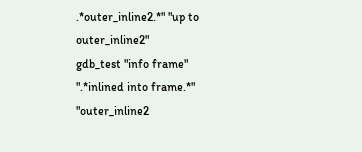.*outer_inline2.*" "up to outer_inline2"
gdb_test "info frame" ".*inlined into frame.*" "outer_inline2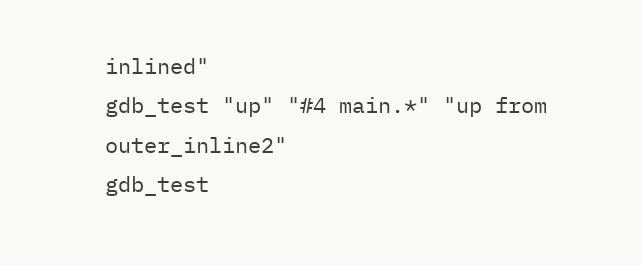inlined"
gdb_test "up" "#4 main.*" "up from outer_inline2"
gdb_test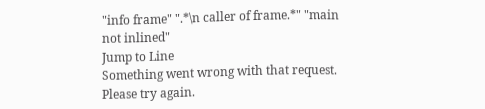"info frame" ".*\n caller of frame.*" "main not inlined"
Jump to Line
Something went wrong with that request. Please try again.